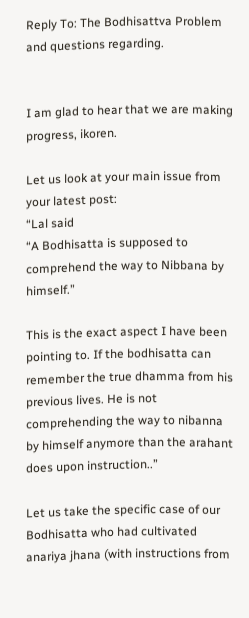Reply To: The Bodhisattva Problem and questions regarding.


I am glad to hear that we are making progress, ikoren.

Let us look at your main issue from your latest post:
“Lal said
“A Bodhisatta is supposed to comprehend the way to Nibbana by himself.”

This is the exact aspect I have been pointing to. If the bodhisatta can remember the true dhamma from his previous lives. He is not comprehending the way to nibanna by himself anymore than the arahant does upon instruction..”

Let us take the specific case of our Bodhisatta who had cultivated anariya jhana (with instructions from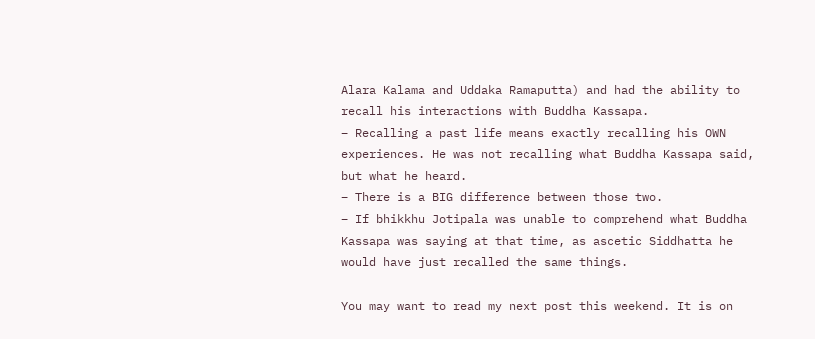Alara Kalama and Uddaka Ramaputta) and had the ability to recall his interactions with Buddha Kassapa.
– Recalling a past life means exactly recalling his OWN experiences. He was not recalling what Buddha Kassapa said, but what he heard.
– There is a BIG difference between those two.
– If bhikkhu Jotipala was unable to comprehend what Buddha Kassapa was saying at that time, as ascetic Siddhatta he would have just recalled the same things.

You may want to read my next post this weekend. It is on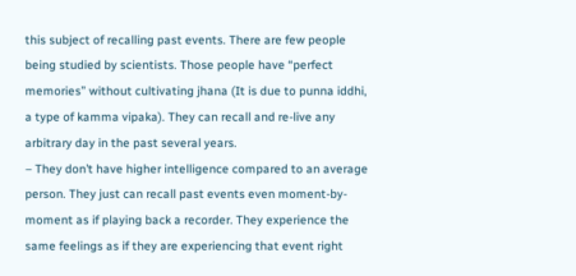this subject of recalling past events. There are few people being studied by scientists. Those people have “perfect memories” without cultivating jhana (It is due to punna iddhi, a type of kamma vipaka). They can recall and re-live any arbitrary day in the past several years.
– They don’t have higher intelligence compared to an average person. They just can recall past events even moment-by-moment as if playing back a recorder. They experience the same feelings as if they are experiencing that event right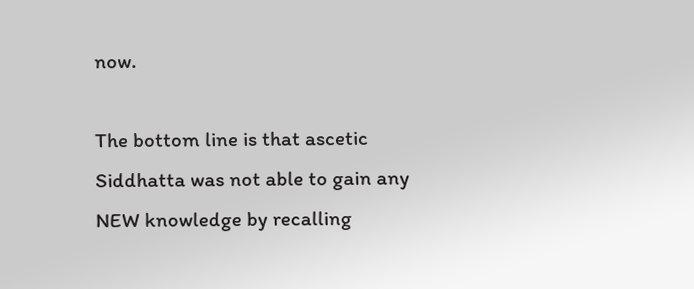now.

The bottom line is that ascetic Siddhatta was not able to gain any NEW knowledge by recalling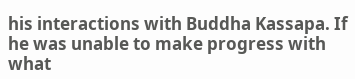his interactions with Buddha Kassapa. If he was unable to make progress with what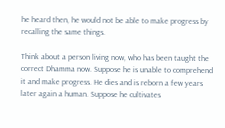he heard then, he would not be able to make progress by recalling the same things.

Think about a person living now, who has been taught the correct Dhamma now. Suppose he is unable to comprehend it and make progress. He dies and is reborn a few years later again a human. Suppose he cultivates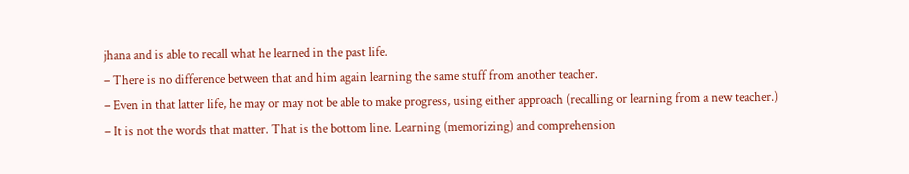jhana and is able to recall what he learned in the past life.
– There is no difference between that and him again learning the same stuff from another teacher.
– Even in that latter life, he may or may not be able to make progress, using either approach (recalling or learning from a new teacher.)
– It is not the words that matter. That is the bottom line. Learning (memorizing) and comprehension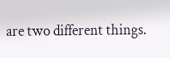are two different things.